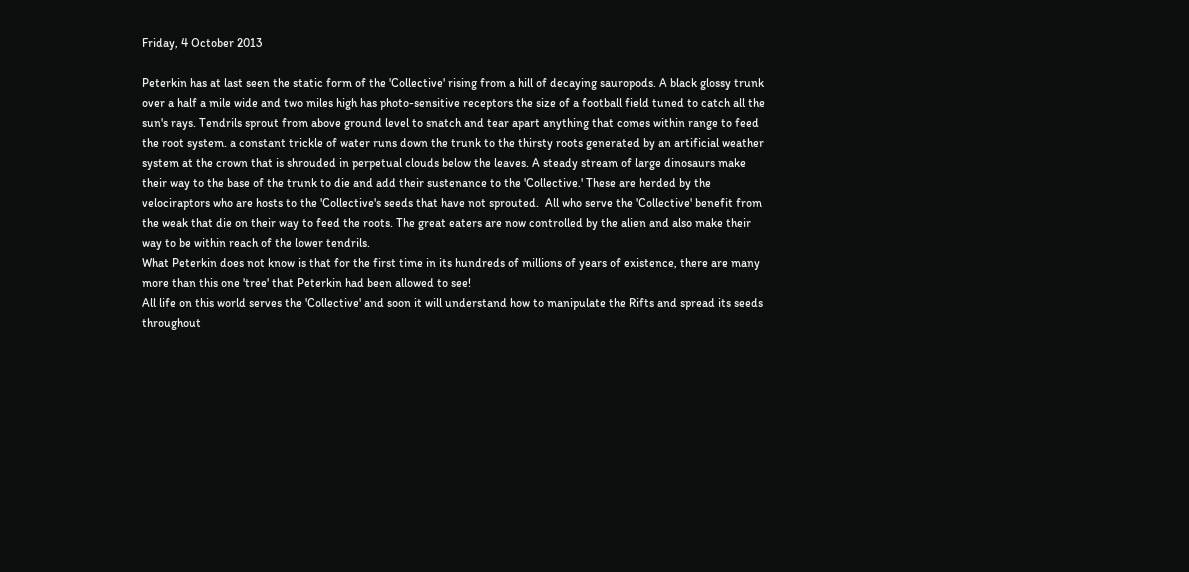Friday, 4 October 2013

Peterkin has at last seen the static form of the 'Collective' rising from a hill of decaying sauropods. A black glossy trunk over a half a mile wide and two miles high has photo-sensitive receptors the size of a football field tuned to catch all the sun's rays. Tendrils sprout from above ground level to snatch and tear apart anything that comes within range to feed the root system. a constant trickle of water runs down the trunk to the thirsty roots generated by an artificial weather system at the crown that is shrouded in perpetual clouds below the leaves. A steady stream of large dinosaurs make their way to the base of the trunk to die and add their sustenance to the 'Collective.' These are herded by the velociraptors who are hosts to the 'Collective's seeds that have not sprouted.  All who serve the 'Collective' benefit from the weak that die on their way to feed the roots. The great eaters are now controlled by the alien and also make their way to be within reach of the lower tendrils.
What Peterkin does not know is that for the first time in its hundreds of millions of years of existence, there are many more than this one 'tree' that Peterkin had been allowed to see!
All life on this world serves the 'Collective' and soon it will understand how to manipulate the Rifts and spread its seeds throughout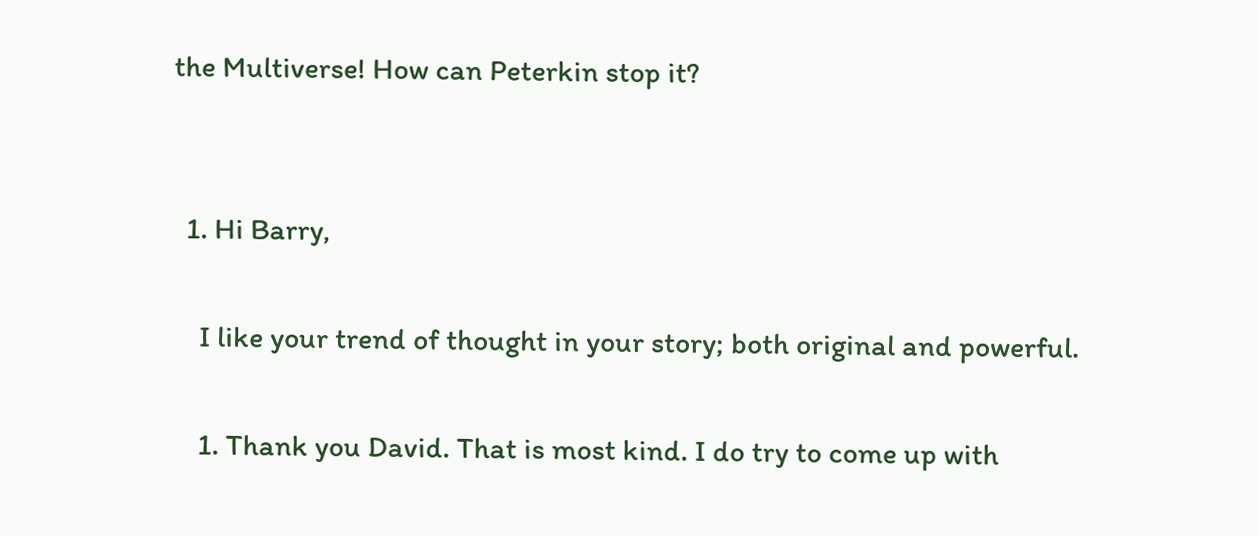the Multiverse! How can Peterkin stop it?


  1. Hi Barry,

    I like your trend of thought in your story; both original and powerful.

    1. Thank you David. That is most kind. I do try to come up with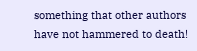something that other authors have not hammered to death!